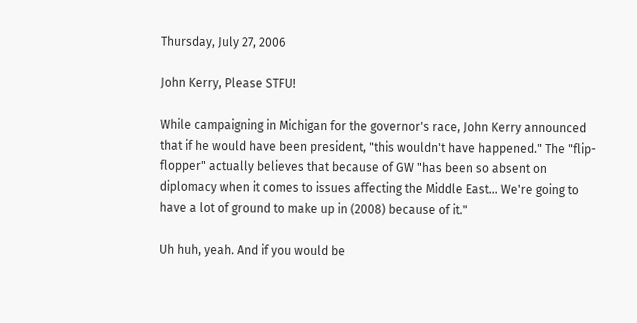Thursday, July 27, 2006

John Kerry, Please STFU!

While campaigning in Michigan for the governor's race, John Kerry announced that if he would have been president, "this wouldn't have happened." The "flip-flopper" actually believes that because of GW "has been so absent on diplomacy when it comes to issues affecting the Middle East... We're going to have a lot of ground to make up in (2008) because of it."

Uh huh, yeah. And if you would be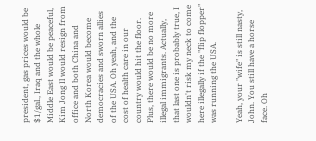president, gas prices would be $1/gal., Iraq and the whole Middle East would be peaceful, Kim Jong Il would resign from office and both China and North Korea would become democracies and sworn allies of the USA. Oh yeah, and the cost of health care in our country would hit the floor. Plus, there would be no more illegal immigrants. Actually, that last one is probably true, I wouldn't risk my neck to come here illegally if the "flip flopper" was running the USA.

Yeah, your "wife" is still nasty, John. You still have a horse face. Oh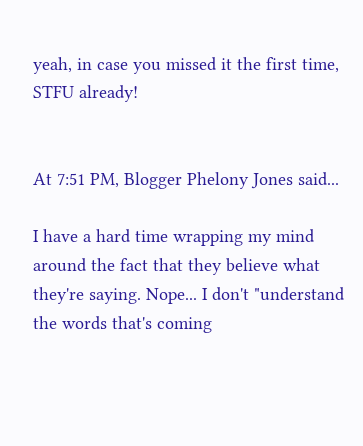yeah, in case you missed it the first time, STFU already!


At 7:51 PM, Blogger Phelony Jones said...

I have a hard time wrapping my mind around the fact that they believe what they're saying. Nope... I don't "understand the words that's coming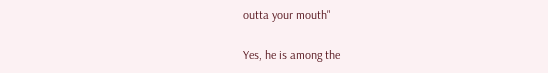outta your mouth"

Yes, he is among the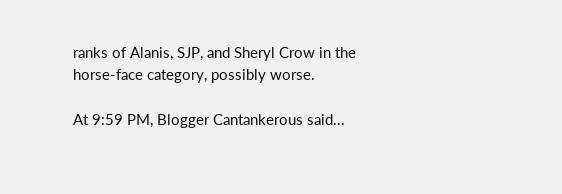ranks of Alanis, SJP, and Sheryl Crow in the horse-face category, possibly worse.

At 9:59 PM, Blogger Cantankerous said...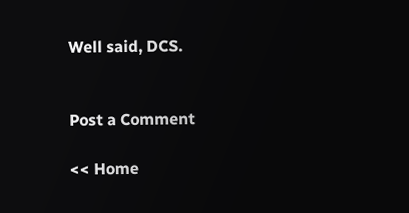Well said, DCS.


Post a Comment

<< Home